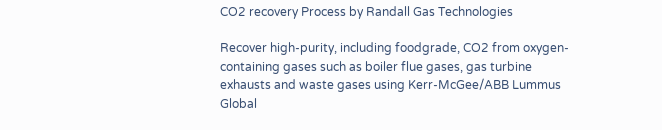CO2 recovery Process by Randall Gas Technologies

Recover high-purity, including foodgrade, CO2 from oxygen-containing gases such as boiler flue gases, gas turbine exhausts and waste gases using Kerr-McGee/ABB Lummus Global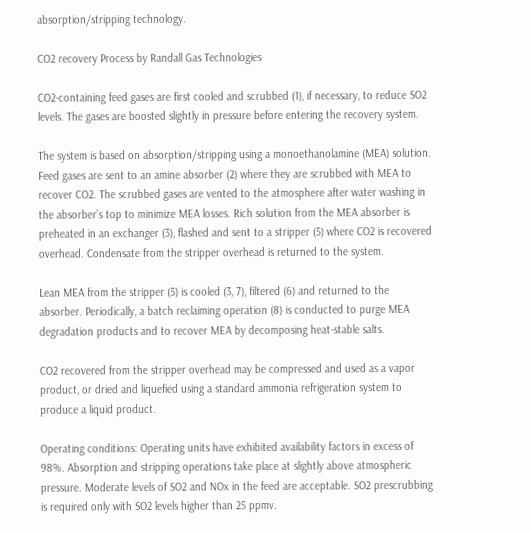absorption/stripping technology.

CO2 recovery Process by Randall Gas Technologies

CO2-containing feed gases are first cooled and scrubbed (1), if necessary, to reduce SO2 levels. The gases are boosted slightly in pressure before entering the recovery system.

The system is based on absorption/stripping using a monoethanolamine (MEA) solution. Feed gases are sent to an amine absorber (2) where they are scrubbed with MEA to recover CO2. The scrubbed gases are vented to the atmosphere after water washing in the absorber’s top to minimize MEA losses. Rich solution from the MEA absorber is preheated in an exchanger (3), flashed and sent to a stripper (5) where CO2 is recovered overhead. Condensate from the stripper overhead is returned to the system.

Lean MEA from the stripper (5) is cooled (3, 7), filtered (6) and returned to the absorber. Periodically, a batch reclaiming operation (8) is conducted to purge MEA degradation products and to recover MEA by decomposing heat-stable salts.

CO2 recovered from the stripper overhead may be compressed and used as a vapor product, or dried and liquefied using a standard ammonia refrigeration system to produce a liquid product.

Operating conditions: Operating units have exhibited availability factors in excess of 98%. Absorption and stripping operations take place at slightly above atmospheric pressure. Moderate levels of SO2 and NOx in the feed are acceptable. SO2 prescrubbing is required only with SO2 levels higher than 25 ppmv.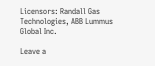Licensors: Randall Gas Technologies, ABB Lummus Global Inc.

Leave a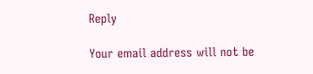Reply

Your email address will not be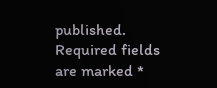published. Required fields are marked *